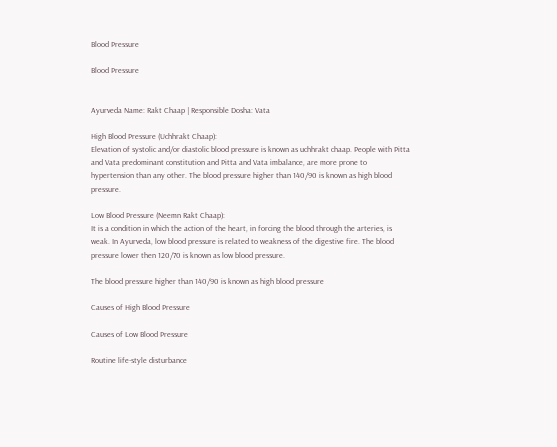Blood Pressure

Blood Pressure


Ayurveda Name: Rakt Chaap | Responsible Dosha: Vata

High Blood Pressure (Uchhrakt Chaap):
Elevation of systolic and/or diastolic blood pressure is known as uchhrakt chaap. People with Pitta and Vata predominant constitution and Pitta and Vata imbalance, are more prone to hypertension than any other. The blood pressure higher than 140/90 is known as high blood pressure.

Low Blood Pressure (Neemn Rakt Chaap):
It is a condition in which the action of the heart, in forcing the blood through the arteries, is weak. In Ayurveda, low blood pressure is related to weakness of the digestive fire. The blood pressure lower then 120/70 is known as low blood pressure.

The blood pressure higher than 140/90 is known as high blood pressure

Causes of High Blood Pressure

Causes of Low Blood Pressure

Routine life-style disturbance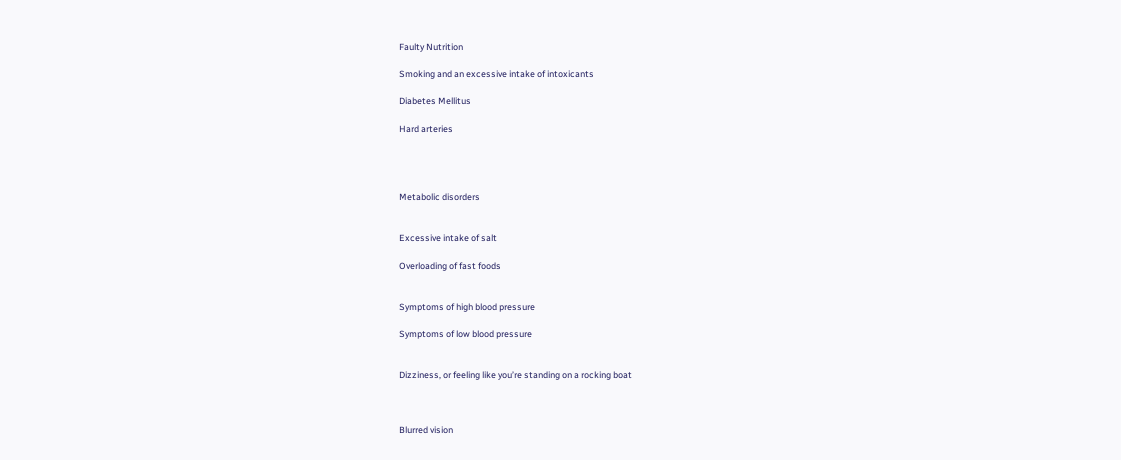Faulty Nutrition

Smoking and an excessive intake of intoxicants

Diabetes Mellitus

Hard arteries




Metabolic disorders


Excessive intake of salt

Overloading of fast foods


Symptoms of high blood pressure

Symptoms of low blood pressure


Dizziness, or feeling like you’re standing on a rocking boat



Blurred vision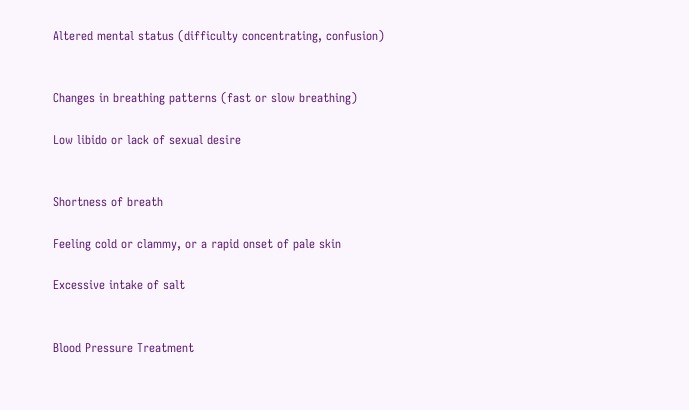Altered mental status (difficulty concentrating, confusion)


Changes in breathing patterns (fast or slow breathing)

Low libido or lack of sexual desire


Shortness of breath

Feeling cold or clammy, or a rapid onset of pale skin

Excessive intake of salt


Blood Pressure Treatment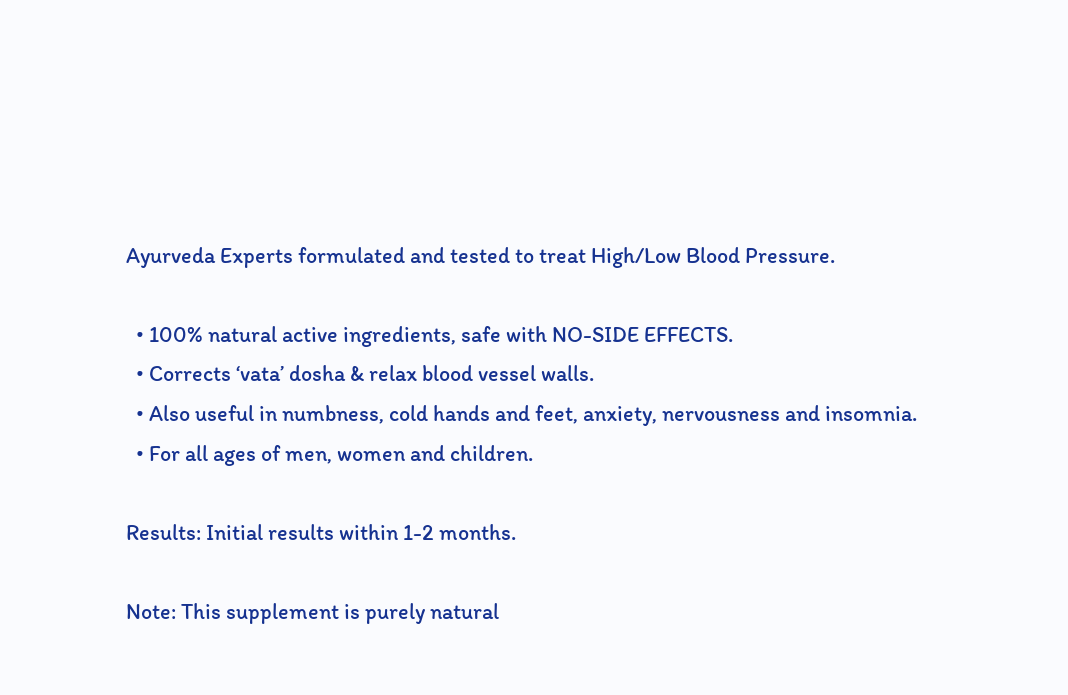Ayurveda Experts formulated and tested to treat High/Low Blood Pressure.

  • 100% natural active ingredients, safe with NO-SIDE EFFECTS.
  • Corrects ‘vata’ dosha & relax blood vessel walls.
  • Also useful in numbness, cold hands and feet, anxiety, nervousness and insomnia.
  • For all ages of men, women and children.

Results: Initial results within 1-2 months.

Note: This supplement is purely natural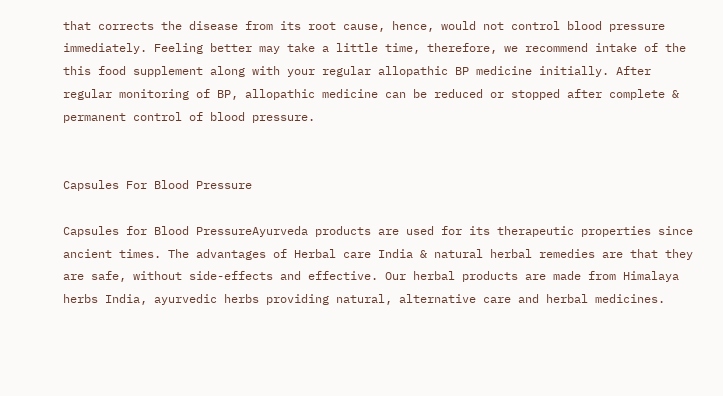that corrects the disease from its root cause, hence, would not control blood pressure immediately. Feeling better may take a little time, therefore, we recommend intake of the this food supplement along with your regular allopathic BP medicine initially. After regular monitoring of BP, allopathic medicine can be reduced or stopped after complete & permanent control of blood pressure.


Capsules For Blood Pressure

Capsules for Blood PressureAyurveda products are used for its therapeutic properties since ancient times. The advantages of Herbal care India & natural herbal remedies are that they are safe, without side-effects and effective. Our herbal products are made from Himalaya herbs India, ayurvedic herbs providing natural, alternative care and herbal medicines.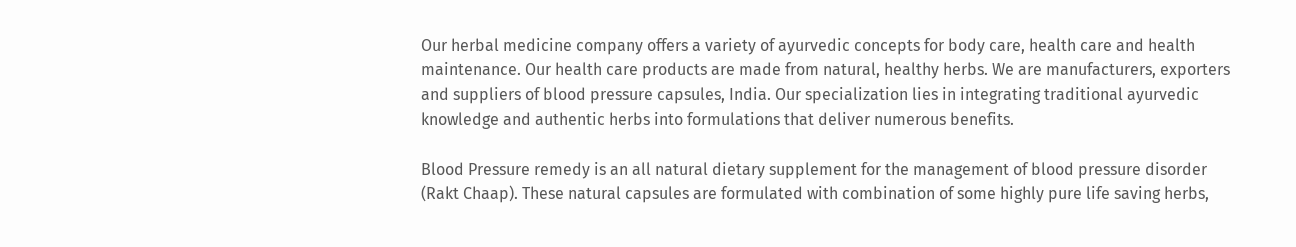Our herbal medicine company offers a variety of ayurvedic concepts for body care, health care and health maintenance. Our health care products are made from natural, healthy herbs. We are manufacturers, exporters and suppliers of blood pressure capsules, India. Our specialization lies in integrating traditional ayurvedic knowledge and authentic herbs into formulations that deliver numerous benefits.

Blood Pressure remedy is an all natural dietary supplement for the management of blood pressure disorder (Rakt Chaap). These natural capsules are formulated with combination of some highly pure life saving herbs,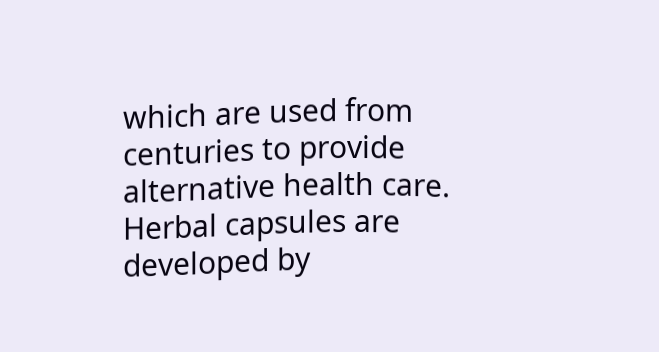which are used from centuries to provide alternative health care. Herbal capsules are developed by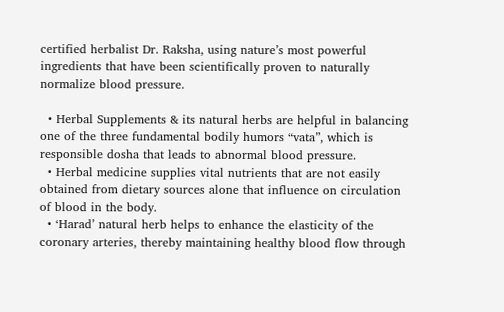certified herbalist Dr. Raksha, using nature’s most powerful ingredients that have been scientifically proven to naturally normalize blood pressure.

  • Herbal Supplements & its natural herbs are helpful in balancing one of the three fundamental bodily humors “vata”, which is responsible dosha that leads to abnormal blood pressure.
  • Herbal medicine supplies vital nutrients that are not easily obtained from dietary sources alone that influence on circulation of blood in the body.
  • ‘Harad’ natural herb helps to enhance the elasticity of the coronary arteries, thereby maintaining healthy blood flow through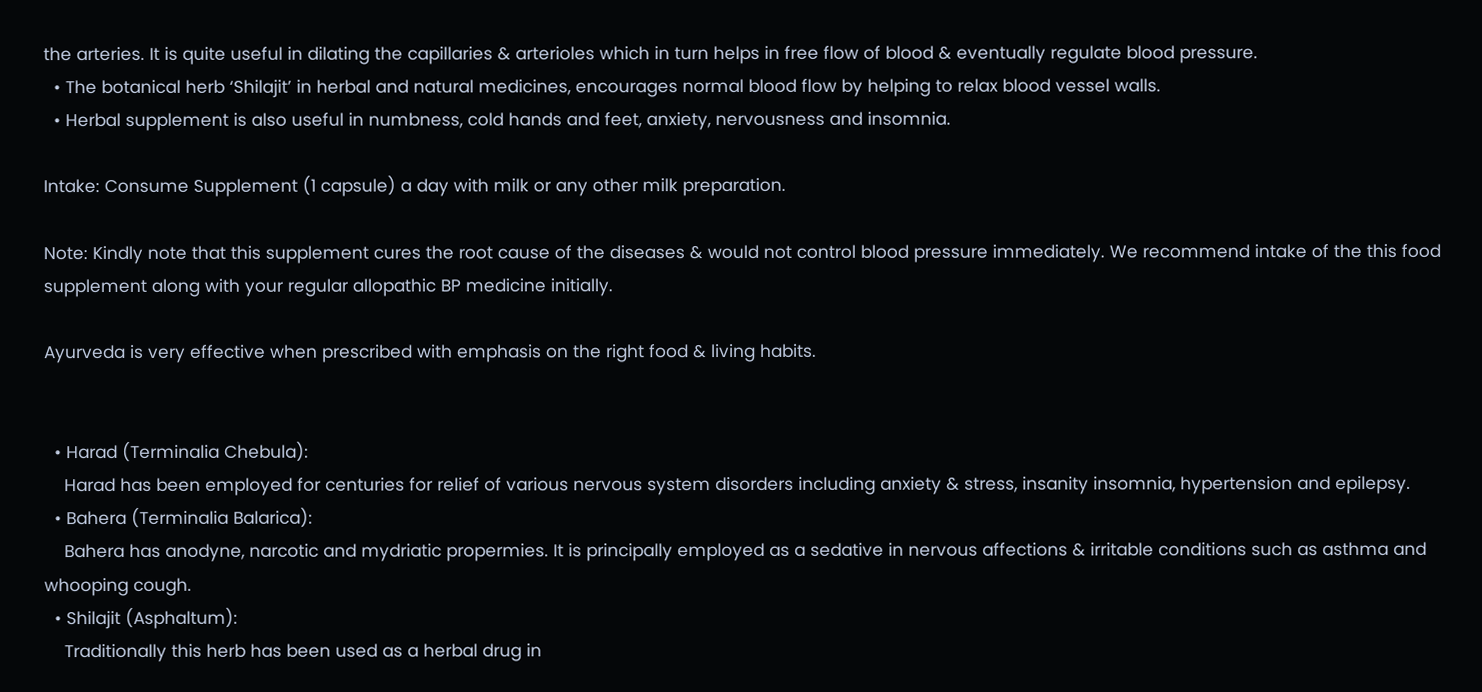the arteries. It is quite useful in dilating the capillaries & arterioles which in turn helps in free flow of blood & eventually regulate blood pressure.
  • The botanical herb ‘Shilajit’ in herbal and natural medicines, encourages normal blood flow by helping to relax blood vessel walls.
  • Herbal supplement is also useful in numbness, cold hands and feet, anxiety, nervousness and insomnia.

Intake: Consume Supplement (1 capsule) a day with milk or any other milk preparation.

Note: Kindly note that this supplement cures the root cause of the diseases & would not control blood pressure immediately. We recommend intake of the this food supplement along with your regular allopathic BP medicine initially.

Ayurveda is very effective when prescribed with emphasis on the right food & living habits.


  • Harad (Terminalia Chebula):
    Harad has been employed for centuries for relief of various nervous system disorders including anxiety & stress, insanity insomnia, hypertension and epilepsy.
  • Bahera (Terminalia Balarica):
    Bahera has anodyne, narcotic and mydriatic propermies. It is principally employed as a sedative in nervous affections & irritable conditions such as asthma and whooping cough.
  • Shilajit (Asphaltum):
    Traditionally this herb has been used as a herbal drug in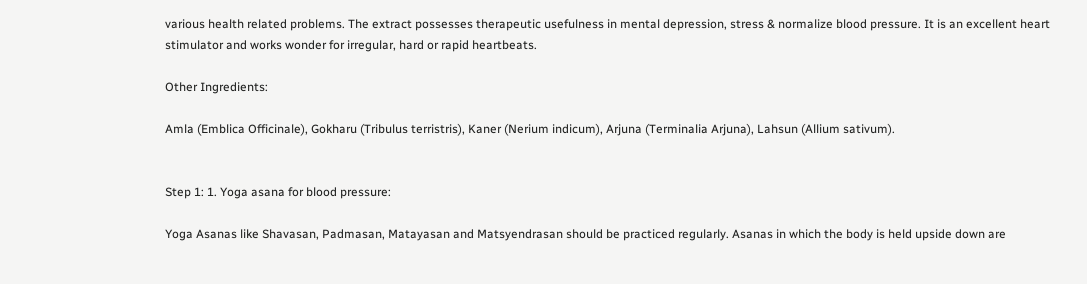various health related problems. The extract possesses therapeutic usefulness in mental depression, stress & normalize blood pressure. It is an excellent heart stimulator and works wonder for irregular, hard or rapid heartbeats.

Other Ingredients:

Amla (Emblica Officinale), Gokharu (Tribulus terristris), Kaner (Nerium indicum), Arjuna (Terminalia Arjuna), Lahsun (Allium sativum).


Step 1: 1. Yoga asana for blood pressure:

Yoga Asanas like Shavasan, Padmasan, Matayasan and Matsyendrasan should be practiced regularly. Asanas in which the body is held upside down are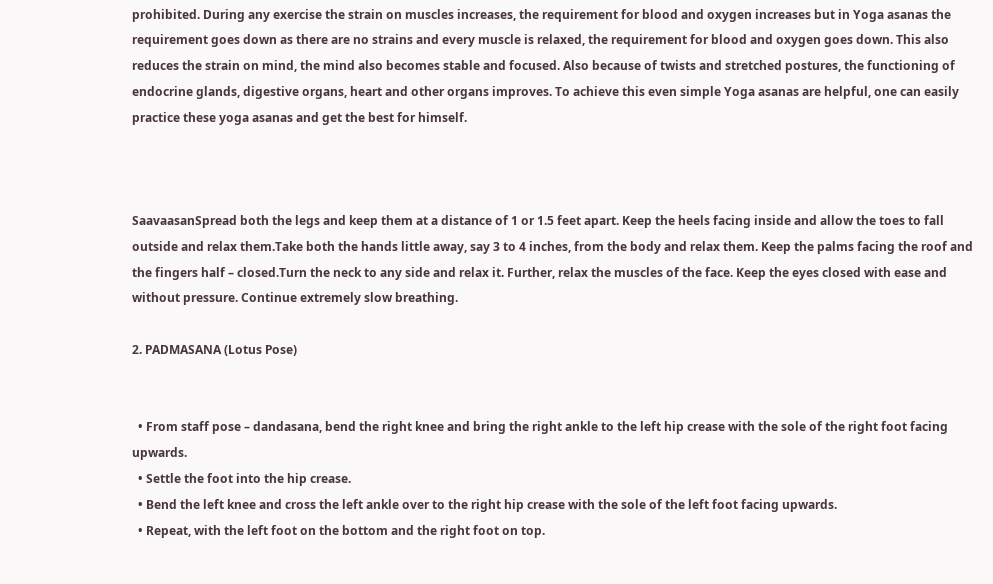prohibited. During any exercise the strain on muscles increases, the requirement for blood and oxygen increases but in Yoga asanas the requirement goes down as there are no strains and every muscle is relaxed, the requirement for blood and oxygen goes down. This also reduces the strain on mind, the mind also becomes stable and focused. Also because of twists and stretched postures, the functioning of endocrine glands, digestive organs, heart and other organs improves. To achieve this even simple Yoga asanas are helpful, one can easily practice these yoga asanas and get the best for himself.



SaavaasanSpread both the legs and keep them at a distance of 1 or 1.5 feet apart. Keep the heels facing inside and allow the toes to fall outside and relax them.Take both the hands little away, say 3 to 4 inches, from the body and relax them. Keep the palms facing the roof and the fingers half – closed.Turn the neck to any side and relax it. Further, relax the muscles of the face. Keep the eyes closed with ease and without pressure. Continue extremely slow breathing.

2. PADMASANA (Lotus Pose)


  • From staff pose – dandasana, bend the right knee and bring the right ankle to the left hip crease with the sole of the right foot facing upwards.
  • Settle the foot into the hip crease.
  • Bend the left knee and cross the left ankle over to the right hip crease with the sole of the left foot facing upwards.
  • Repeat, with the left foot on the bottom and the right foot on top.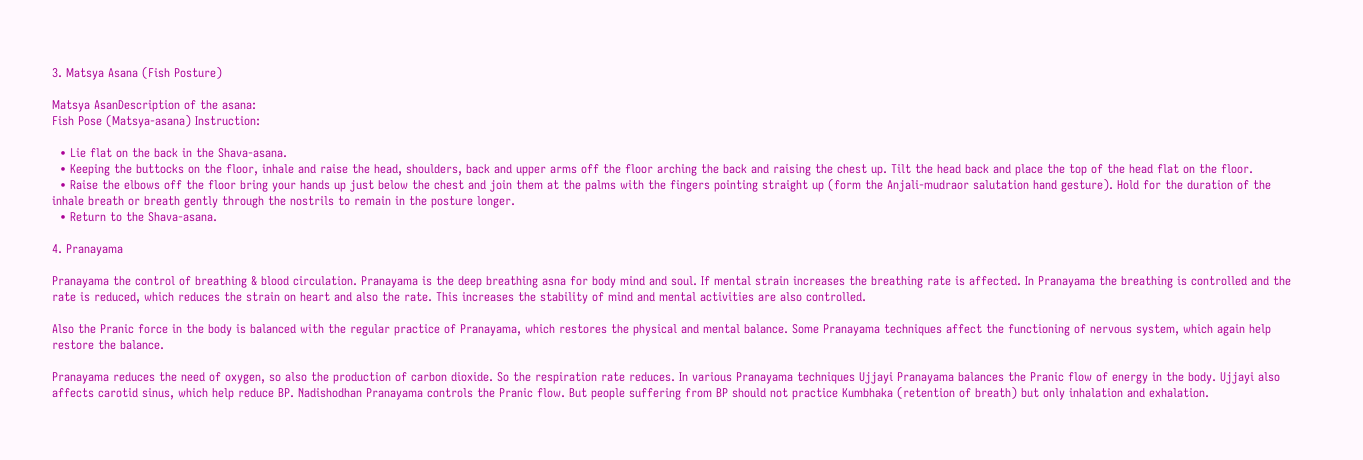3. Matsya Asana (Fish Posture)

Matsya AsanDescription of the asana:
Fish Pose (Matsya-asana) Instruction:

  • Lie flat on the back in the Shava-asana.
  • Keeping the buttocks on the floor, inhale and raise the head, shoulders, back and upper arms off the floor arching the back and raising the chest up. Tilt the head back and place the top of the head flat on the floor.
  • Raise the elbows off the floor bring your hands up just below the chest and join them at the palms with the fingers pointing straight up (form the Anjali-mudraor salutation hand gesture). Hold for the duration of the inhale breath or breath gently through the nostrils to remain in the posture longer.
  • Return to the Shava-asana.

4. Pranayama

Pranayama the control of breathing & blood circulation. Pranayama is the deep breathing asna for body mind and soul. If mental strain increases the breathing rate is affected. In Pranayama the breathing is controlled and the rate is reduced, which reduces the strain on heart and also the rate. This increases the stability of mind and mental activities are also controlled.

Also the Pranic force in the body is balanced with the regular practice of Pranayama, which restores the physical and mental balance. Some Pranayama techniques affect the functioning of nervous system, which again help restore the balance.

Pranayama reduces the need of oxygen, so also the production of carbon dioxide. So the respiration rate reduces. In various Pranayama techniques Ujjayi Pranayama balances the Pranic flow of energy in the body. Ujjayi also affects carotid sinus, which help reduce BP. Nadishodhan Pranayama controls the Pranic flow. But people suffering from BP should not practice Kumbhaka (retention of breath) but only inhalation and exhalation.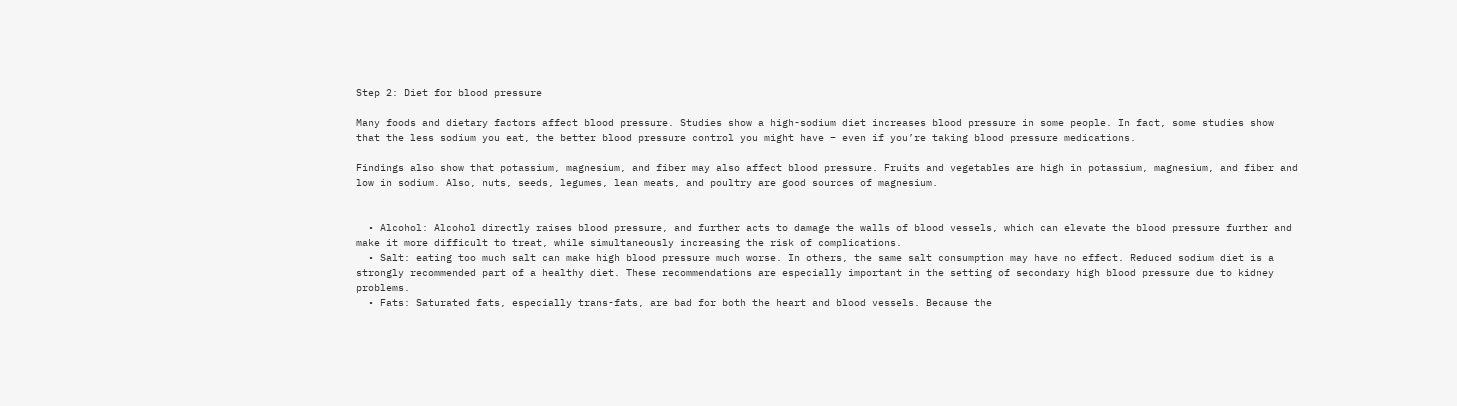Step 2: Diet for blood pressure

Many foods and dietary factors affect blood pressure. Studies show a high-sodium diet increases blood pressure in some people. In fact, some studies show that the less sodium you eat, the better blood pressure control you might have – even if you’re taking blood pressure medications.

Findings also show that potassium, magnesium, and fiber may also affect blood pressure. Fruits and vegetables are high in potassium, magnesium, and fiber and low in sodium. Also, nuts, seeds, legumes, lean meats, and poultry are good sources of magnesium.


  • Alcohol: Alcohol directly raises blood pressure, and further acts to damage the walls of blood vessels, which can elevate the blood pressure further and make it more difficult to treat, while simultaneously increasing the risk of complications.
  • Salt: eating too much salt can make high blood pressure much worse. In others, the same salt consumption may have no effect. Reduced sodium diet is a strongly recommended part of a healthy diet. These recommendations are especially important in the setting of secondary high blood pressure due to kidney problems.
  • Fats: Saturated fats, especially trans-fats, are bad for both the heart and blood vessels. Because the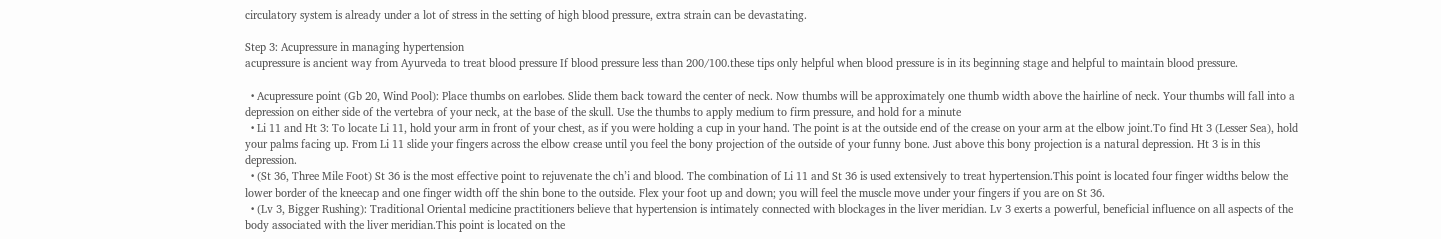circulatory system is already under a lot of stress in the setting of high blood pressure, extra strain can be devastating.

Step 3: Acupressure in managing hypertension
acupressure is ancient way from Ayurveda to treat blood pressure If blood pressure less than 200/100.these tips only helpful when blood pressure is in its beginning stage and helpful to maintain blood pressure.

  • Acupressure point (Gb 20, Wind Pool): Place thumbs on earlobes. Slide them back toward the center of neck. Now thumbs will be approximately one thumb width above the hairline of neck. Your thumbs will fall into a depression on either side of the vertebra of your neck, at the base of the skull. Use the thumbs to apply medium to firm pressure, and hold for a minute
  • Li 11 and Ht 3: To locate Li 11, hold your arm in front of your chest, as if you were holding a cup in your hand. The point is at the outside end of the crease on your arm at the elbow joint.To find Ht 3 (Lesser Sea), hold your palms facing up. From Li 11 slide your fingers across the elbow crease until you feel the bony projection of the outside of your funny bone. Just above this bony projection is a natural depression. Ht 3 is in this depression.
  • (St 36, Three Mile Foot) St 36 is the most effective point to rejuvenate the ch’i and blood. The combination of Li 11 and St 36 is used extensively to treat hypertension.This point is located four finger widths below the lower border of the kneecap and one finger width off the shin bone to the outside. Flex your foot up and down; you will feel the muscle move under your fingers if you are on St 36.
  • (Lv 3, Bigger Rushing): Traditional Oriental medicine practitioners believe that hypertension is intimately connected with blockages in the liver meridian. Lv 3 exerts a powerful, beneficial influence on all aspects of the body associated with the liver meridian.This point is located on the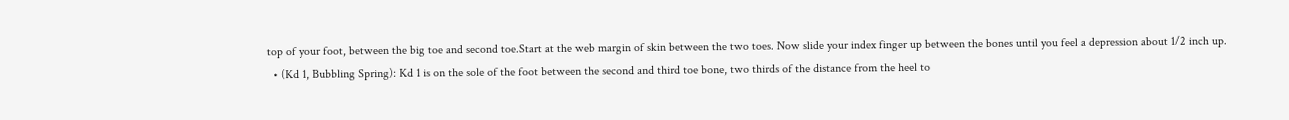top of your foot, between the big toe and second toe.Start at the web margin of skin between the two toes. Now slide your index finger up between the bones until you feel a depression about 1/2 inch up.
  • (Kd 1, Bubbling Spring): Kd 1 is on the sole of the foot between the second and third toe bone, two thirds of the distance from the heel to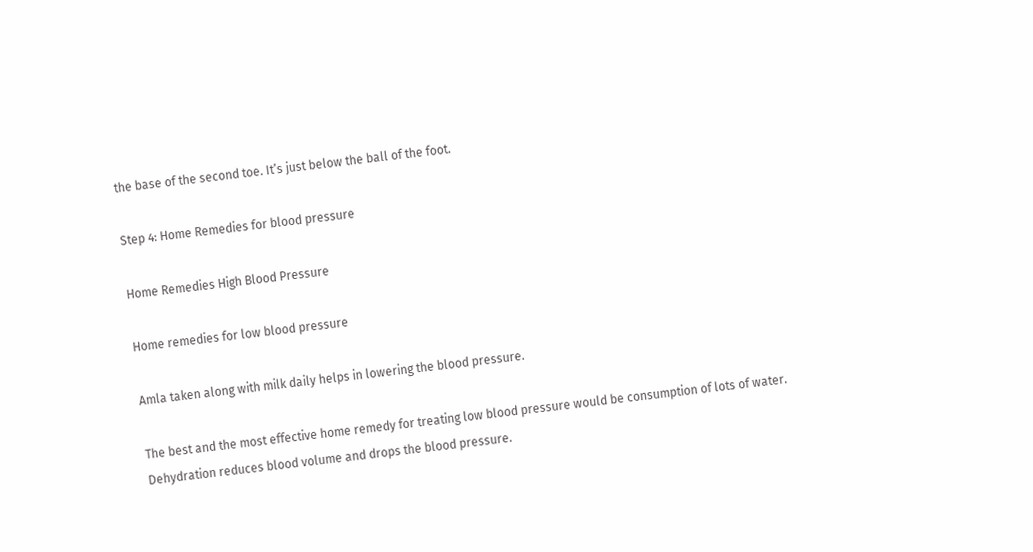the base of the second toe. It’s just below the ball of the foot.

Step 4: Home Remedies for blood pressure

Home Remedies High Blood Pressure

Home remedies for low blood pressure

Amla taken along with milk daily helps in lowering the blood pressure.

The best and the most effective home remedy for treating low blood pressure would be consumption of lots of water. Dehydration reduces blood volume and drops the blood pressure.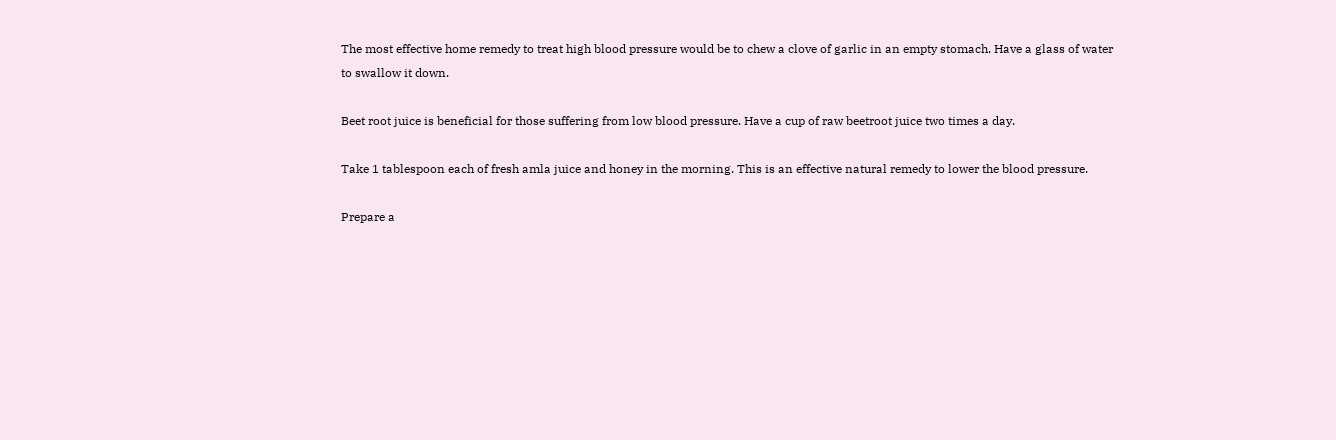The most effective home remedy to treat high blood pressure would be to chew a clove of garlic in an empty stomach. Have a glass of water to swallow it down.

Beet root juice is beneficial for those suffering from low blood pressure. Have a cup of raw beetroot juice two times a day.

Take 1 tablespoon each of fresh amla juice and honey in the morning. This is an effective natural remedy to lower the blood pressure.

Prepare a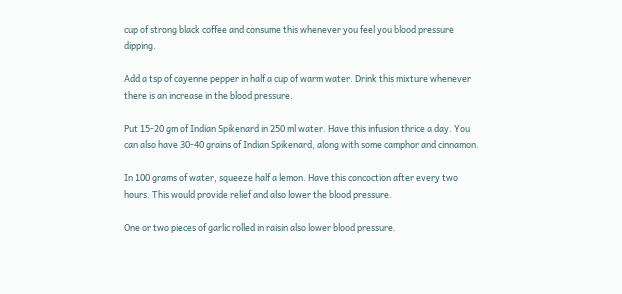cup of strong black coffee and consume this whenever you feel you blood pressure dipping.

Add a tsp of cayenne pepper in half a cup of warm water. Drink this mixture whenever there is an increase in the blood pressure.

Put 15-20 gm of Indian Spikenard in 250 ml water. Have this infusion thrice a day. You can also have 30-40 grains of Indian Spikenard, along with some camphor and cinnamon.

In 100 grams of water, squeeze half a lemon. Have this concoction after every two hours. This would provide relief and also lower the blood pressure.

One or two pieces of garlic rolled in raisin also lower blood pressure.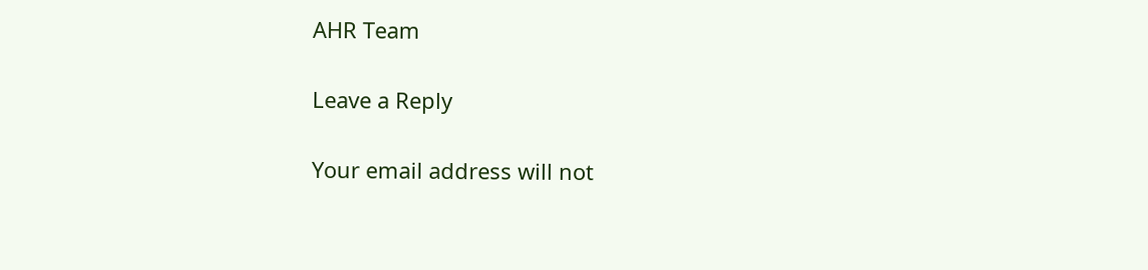AHR Team

Leave a Reply

Your email address will not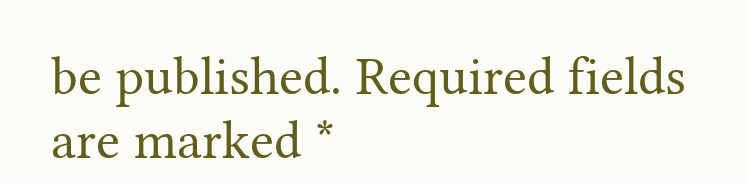be published. Required fields are marked *